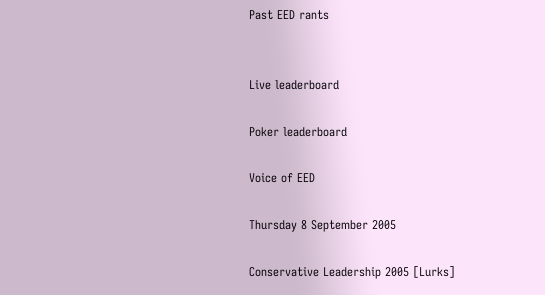Past EED rants


Live leaderboard

Poker leaderboard

Voice of EED

Thursday 8 September 2005

Conservative Leadership 2005 [Lurks]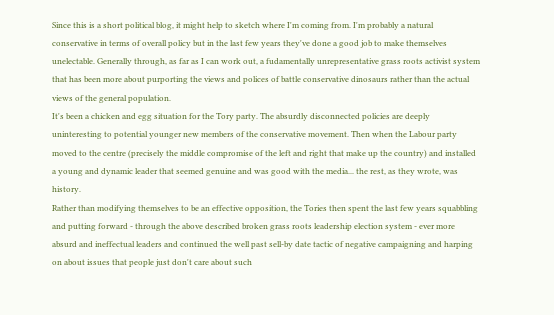Since this is a short political blog, it might help to sketch where I'm coming from. I'm probably a natural conservative in terms of overall policy but in the last few years they've done a good job to make themselves unelectable. Generally through, as far as I can work out, a fudamentally unrepresentative grass roots activist system that has been more about purporting the views and polices of battle conservative dinosaurs rather than the actual views of the general population.
It's been a chicken and egg situation for the Tory party. The absurdly disconnected policies are deeply uninteresting to potential younger new members of the conservative movement. Then when the Labour party moved to the centre (precisely the middle compromise of the left and right that make up the country) and installed a young and dynamic leader that seemed genuine and was good with the media... the rest, as they wrote, was history.
Rather than modifying themselves to be an effective opposition, the Tories then spent the last few years squabbling and putting forward - through the above described broken grass roots leadership election system - ever more absurd and ineffectual leaders and continued the well past sell-by date tactic of negative campaigning and harping on about issues that people just don't care about such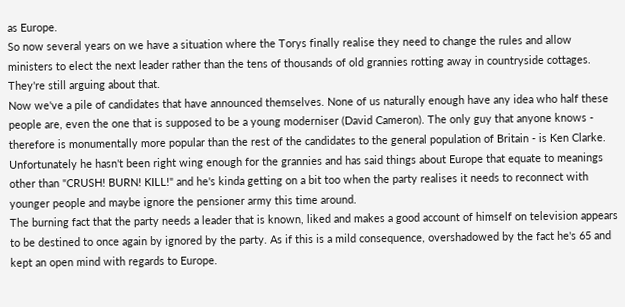as Europe.
So now several years on we have a situation where the Torys finally realise they need to change the rules and allow ministers to elect the next leader rather than the tens of thousands of old grannies rotting away in countryside cottages. They're still arguing about that.
Now we've a pile of candidates that have announced themselves. None of us naturally enough have any idea who half these people are, even the one that is supposed to be a young moderniser (David Cameron). The only guy that anyone knows - therefore is monumentally more popular than the rest of the candidates to the general population of Britain - is Ken Clarke.
Unfortunately he hasn't been right wing enough for the grannies and has said things about Europe that equate to meanings other than "CRUSH! BURN! KILL!" and he's kinda getting on a bit too when the party realises it needs to reconnect with younger people and maybe ignore the pensioner army this time around.
The burning fact that the party needs a leader that is known, liked and makes a good account of himself on television appears to be destined to once again by ignored by the party. As if this is a mild consequence, overshadowed by the fact he's 65 and kept an open mind with regards to Europe.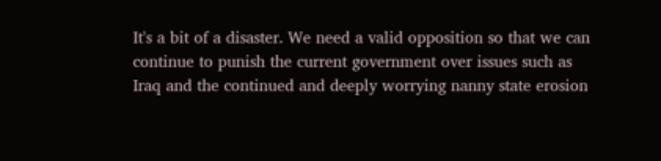It's a bit of a disaster. We need a valid opposition so that we can continue to punish the current government over issues such as Iraq and the continued and deeply worrying nanny state erosion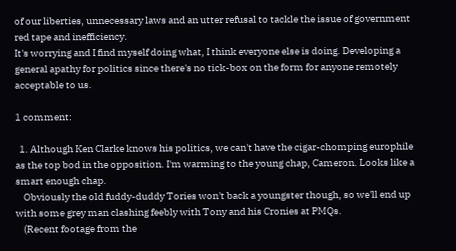of our liberties, unnecessary laws and an utter refusal to tackle the issue of government red tape and inefficiency.
It's worrying and I find myself doing what, I think everyone else is doing. Developing a general apathy for politics since there's no tick-box on the form for anyone remotely acceptable to us.

1 comment:

  1. Although Ken Clarke knows his politics, we can't have the cigar-chomping europhile as the top bod in the opposition. I'm warming to the young chap, Cameron. Looks like a smart enough chap.
    Obviously the old fuddy-duddy Tories won't back a youngster though, so we'll end up with some grey man clashing feebly with Tony and his Cronies at PMQs.
    (Recent footage from the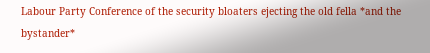Labour Party Conference of the security bloaters ejecting the old fella *and the bystander*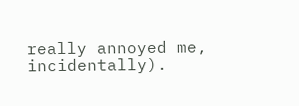really annoyed me, incidentally).